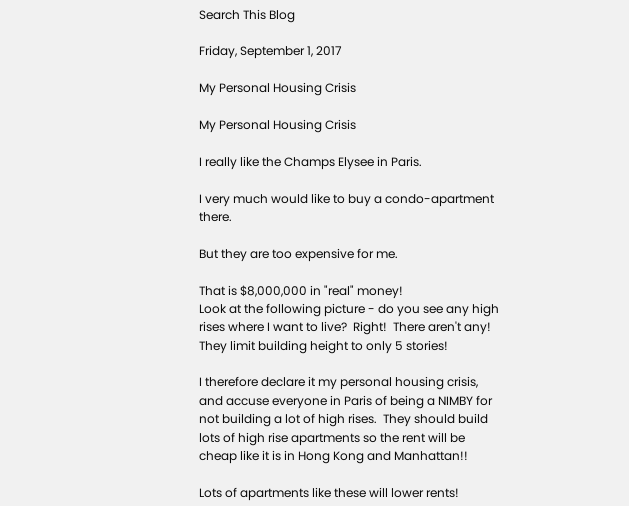Search This Blog

Friday, September 1, 2017

My Personal Housing Crisis

My Personal Housing Crisis

I really like the Champs Elysee in Paris.

I very much would like to buy a condo-apartment there.

But they are too expensive for me.

That is $8,000,000 in "real" money!
Look at the following picture - do you see any high rises where I want to live?  Right!  There aren't any!  They limit building height to only 5 stories!

I therefore declare it my personal housing crisis, and accuse everyone in Paris of being a NIMBY for not building a lot of high rises.  They should build lots of high rise apartments so the rent will be cheap like it is in Hong Kong and Manhattan!!

Lots of apartments like these will lower rents!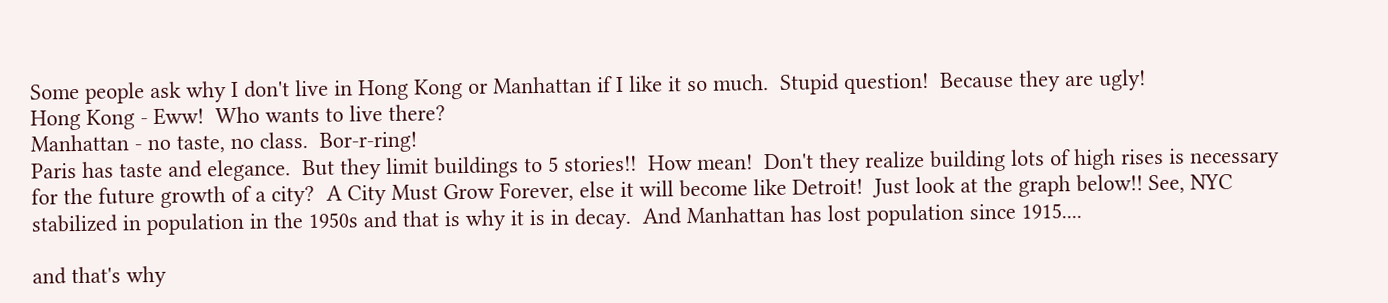Some people ask why I don't live in Hong Kong or Manhattan if I like it so much.  Stupid question!  Because they are ugly!
Hong Kong - Eww!  Who wants to live there?
Manhattan - no taste, no class.  Bor-r-ring!
Paris has taste and elegance.  But they limit buildings to 5 stories!!  How mean!  Don't they realize building lots of high rises is necessary for the future growth of a city?  A City Must Grow Forever, else it will become like Detroit!  Just look at the graph below!! See, NYC stabilized in population in the 1950s and that is why it is in decay.  And Manhattan has lost population since 1915....

and that's why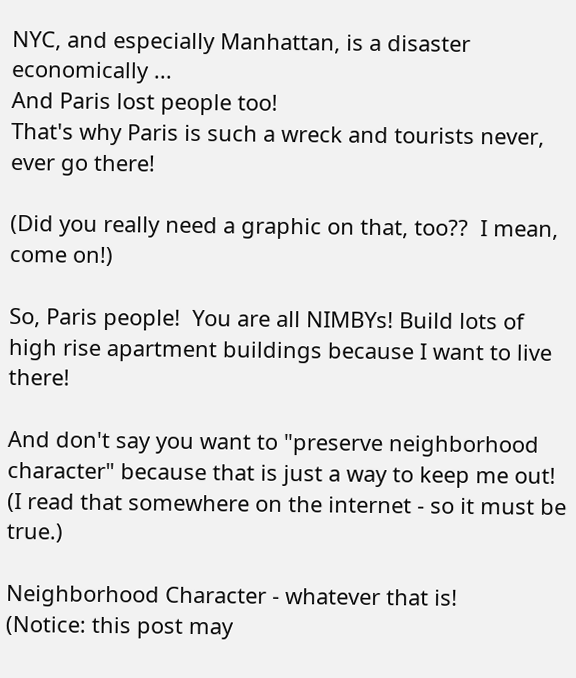NYC, and especially Manhattan, is a disaster economically ...
And Paris lost people too!
That's why Paris is such a wreck and tourists never, ever go there!

(Did you really need a graphic on that, too??  I mean, come on!)

So, Paris people!  You are all NIMBYs! Build lots of high rise apartment buildings because I want to live there!

And don't say you want to "preserve neighborhood character" because that is just a way to keep me out!  (I read that somewhere on the internet - so it must be true.)

Neighborhood Character - whatever that is!
(Notice: this post may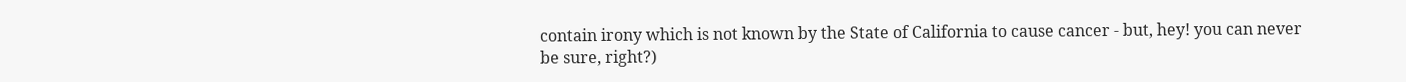contain irony which is not known by the State of California to cause cancer - but, hey! you can never be sure, right?)